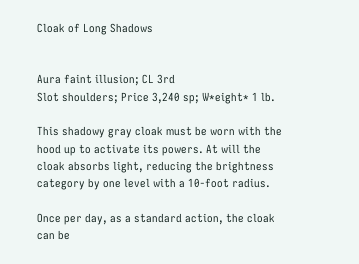Cloak of Long Shadows


Aura faint illusion; CL 3rd
Slot shoulders; Price 3,240 sp; W*eight* 1 lb.

This shadowy gray cloak must be worn with the hood up to activate its powers. At will the cloak absorbs light, reducing the brightness category by one level with a 10-foot radius.

Once per day, as a standard action, the cloak can be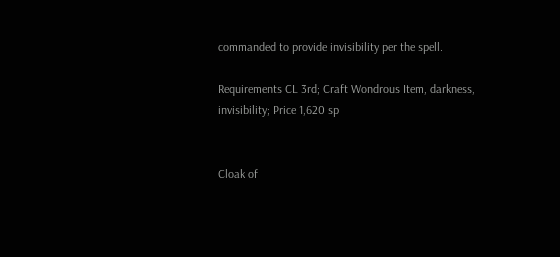commanded to provide invisibility per the spell.

Requirements CL 3rd; Craft Wondrous Item, darkness, invisibility; Price 1,620 sp


Cloak of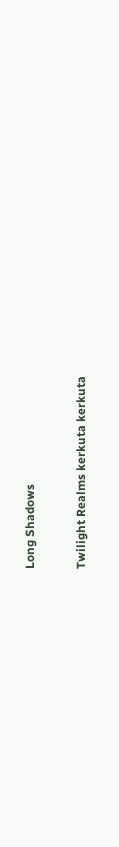Long Shadows

Twilight Realms kerkuta kerkuta